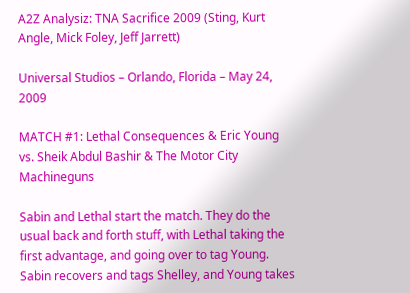A2Z Analysiz: TNA Sacrifice 2009 (Sting, Kurt Angle, Mick Foley, Jeff Jarrett)

Universal Studios – Orlando, Florida – May 24, 2009

MATCH #1: Lethal Consequences & Eric Young vs. Sheik Abdul Bashir & The Motor City Machineguns

Sabin and Lethal start the match. They do the usual back and forth stuff, with Lethal taking the first advantage, and going over to tag Young. Sabin recovers and tags Shelley, and Young takes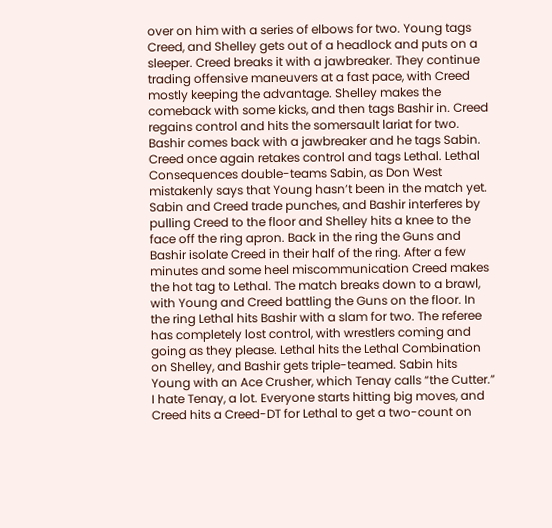over on him with a series of elbows for two. Young tags Creed, and Shelley gets out of a headlock and puts on a sleeper. Creed breaks it with a jawbreaker. They continue trading offensive maneuvers at a fast pace, with Creed mostly keeping the advantage. Shelley makes the comeback with some kicks, and then tags Bashir in. Creed regains control and hits the somersault lariat for two. Bashir comes back with a jawbreaker and he tags Sabin. Creed once again retakes control and tags Lethal. Lethal Consequences double-teams Sabin, as Don West mistakenly says that Young hasn’t been in the match yet. Sabin and Creed trade punches, and Bashir interferes by pulling Creed to the floor and Shelley hits a knee to the face off the ring apron. Back in the ring the Guns and Bashir isolate Creed in their half of the ring. After a few minutes and some heel miscommunication Creed makes the hot tag to Lethal. The match breaks down to a brawl, with Young and Creed battling the Guns on the floor. In the ring Lethal hits Bashir with a slam for two. The referee has completely lost control, with wrestlers coming and going as they please. Lethal hits the Lethal Combination on Shelley, and Bashir gets triple-teamed. Sabin hits Young with an Ace Crusher, which Tenay calls “the Cutter.” I hate Tenay, a lot. Everyone starts hitting big moves, and Creed hits a Creed-DT for Lethal to get a two-count on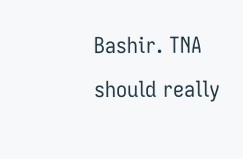Bashir. TNA should really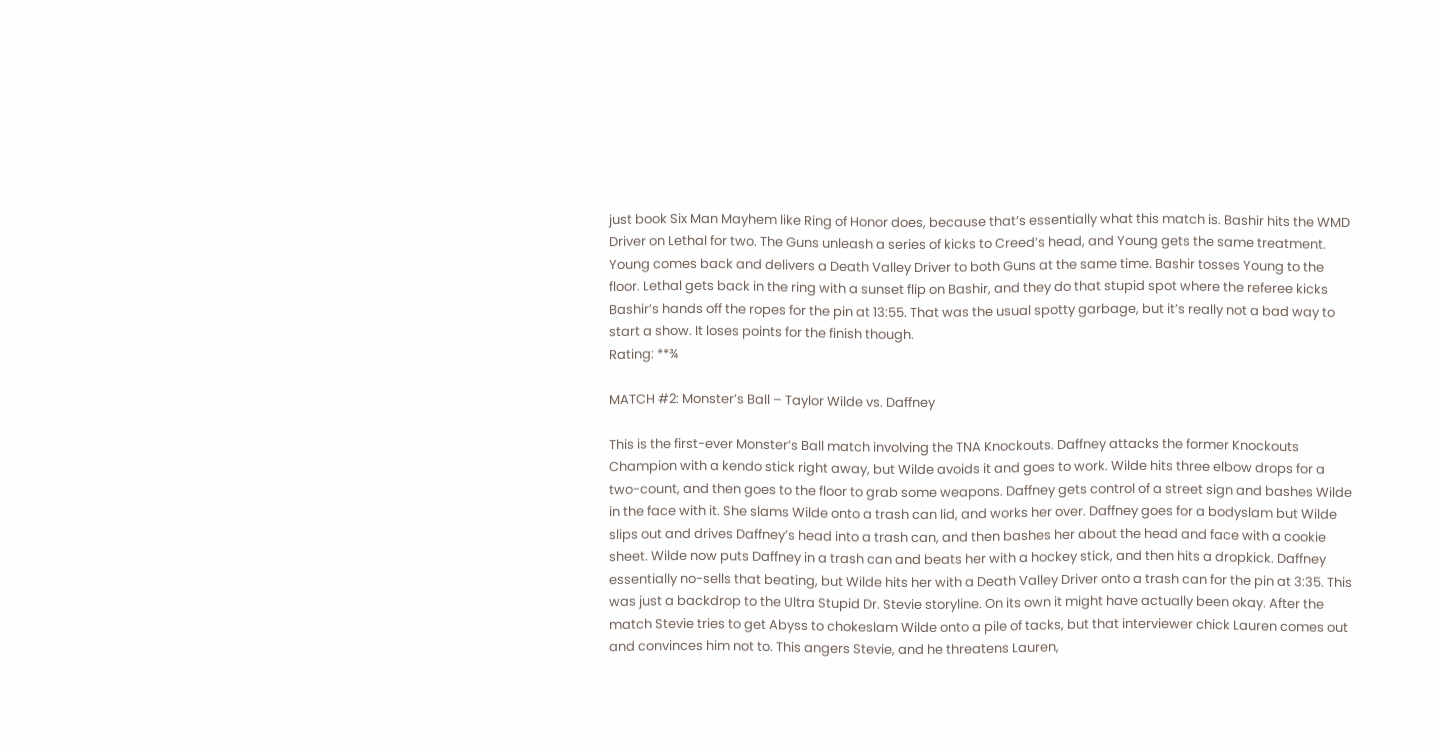just book Six Man Mayhem like Ring of Honor does, because that’s essentially what this match is. Bashir hits the WMD Driver on Lethal for two. The Guns unleash a series of kicks to Creed’s head, and Young gets the same treatment. Young comes back and delivers a Death Valley Driver to both Guns at the same time. Bashir tosses Young to the floor. Lethal gets back in the ring with a sunset flip on Bashir, and they do that stupid spot where the referee kicks Bashir’s hands off the ropes for the pin at 13:55. That was the usual spotty garbage, but it’s really not a bad way to start a show. It loses points for the finish though.
Rating: **¾

MATCH #2: Monster’s Ball – Taylor Wilde vs. Daffney

This is the first-ever Monster’s Ball match involving the TNA Knockouts. Daffney attacks the former Knockouts Champion with a kendo stick right away, but Wilde avoids it and goes to work. Wilde hits three elbow drops for a two-count, and then goes to the floor to grab some weapons. Daffney gets control of a street sign and bashes Wilde in the face with it. She slams Wilde onto a trash can lid, and works her over. Daffney goes for a bodyslam but Wilde slips out and drives Daffney’s head into a trash can, and then bashes her about the head and face with a cookie sheet. Wilde now puts Daffney in a trash can and beats her with a hockey stick, and then hits a dropkick. Daffney essentially no-sells that beating, but Wilde hits her with a Death Valley Driver onto a trash can for the pin at 3:35. This was just a backdrop to the Ultra Stupid Dr. Stevie storyline. On its own it might have actually been okay. After the match Stevie tries to get Abyss to chokeslam Wilde onto a pile of tacks, but that interviewer chick Lauren comes out and convinces him not to. This angers Stevie, and he threatens Lauren,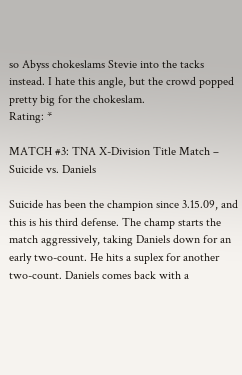so Abyss chokeslams Stevie into the tacks instead. I hate this angle, but the crowd popped pretty big for the chokeslam.
Rating: *

MATCH #3: TNA X-Division Title Match – Suicide vs. Daniels

Suicide has been the champion since 3.15.09, and this is his third defense. The champ starts the match aggressively, taking Daniels down for an early two-count. He hits a suplex for another two-count. Daniels comes back with a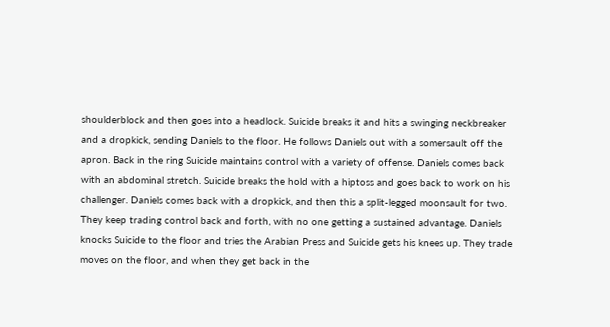shoulderblock and then goes into a headlock. Suicide breaks it and hits a swinging neckbreaker and a dropkick, sending Daniels to the floor. He follows Daniels out with a somersault off the apron. Back in the ring Suicide maintains control with a variety of offense. Daniels comes back with an abdominal stretch. Suicide breaks the hold with a hiptoss and goes back to work on his challenger. Daniels comes back with a dropkick, and then this a split-legged moonsault for two. They keep trading control back and forth, with no one getting a sustained advantage. Daniels knocks Suicide to the floor and tries the Arabian Press and Suicide gets his knees up. They trade moves on the floor, and when they get back in the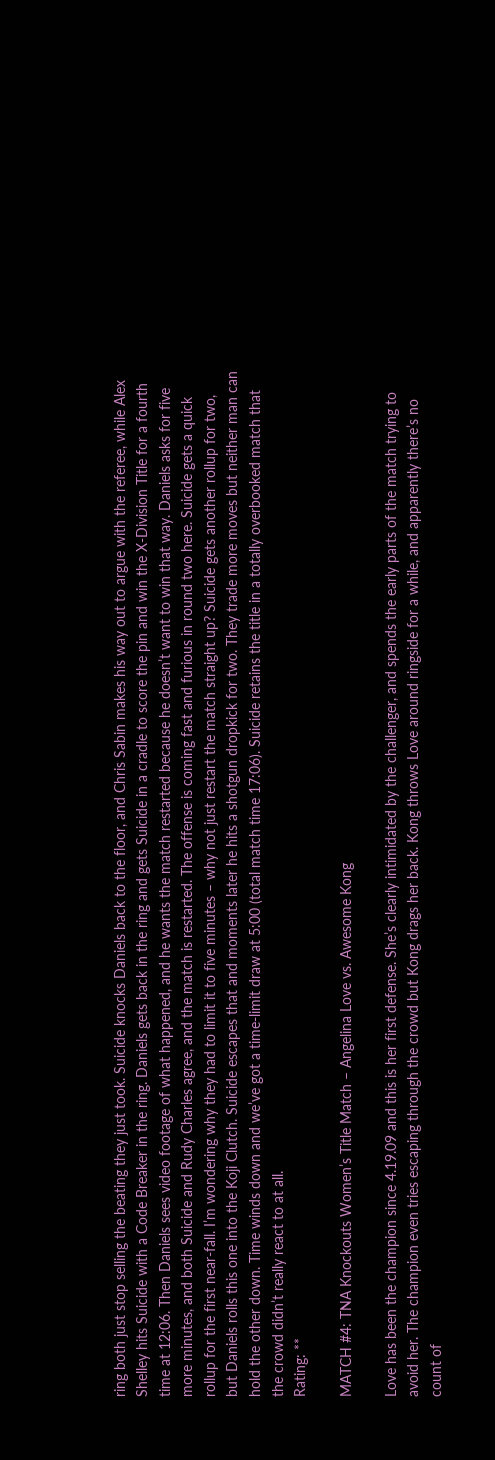ring both just stop selling the beating they just took. Suicide knocks Daniels back to the floor, and Chris Sabin makes his way out to argue with the referee, while Alex Shelley hits Suicide with a Code Breaker in the ring. Daniels gets back in the ring and gets Suicide in a cradle to score the pin and win the X-Division Title for a fourth time at 12:06. Then Daniels sees video footage of what happened, and he wants the match restarted because he doesn’t want to win that way. Daniels asks for five more minutes, and both Suicide and Rudy Charles agree, and the match is restarted. The offense is coming fast and furious in round two here. Suicide gets a quick rollup for the first near-fall. I’m wondering why they had to limit it to five minutes – why not just restart the match straight up? Suicide gets another rollup for two, but Daniels rolls this one into the Koji Clutch. Suicide escapes that and moments later he hits a shotgun dropkick for two. They trade more moves but neither man can hold the other down. Time winds down and we’ve got a time-limit draw at 5:00 (total match time 17:06). Suicide retains the title in a totally overbooked match that the crowd didn’t really react to at all.
Rating: **

MATCH #4: TNA Knockouts Women’s Title Match – Angelina Love vs. Awesome Kong

Love has been the champion since 4.19.09 and this is her first defense. She’s clearly intimidated by the challenger, and spends the early parts of the match trying to avoid her. The champion even tries escaping through the crowd but Kong drags her back. Kong throws Love around ringside for a while, and apparently there’s no count of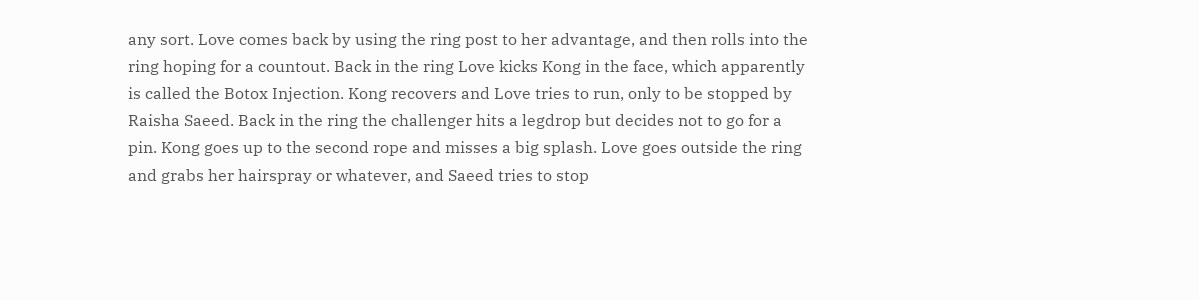any sort. Love comes back by using the ring post to her advantage, and then rolls into the ring hoping for a countout. Back in the ring Love kicks Kong in the face, which apparently is called the Botox Injection. Kong recovers and Love tries to run, only to be stopped by Raisha Saeed. Back in the ring the challenger hits a legdrop but decides not to go for a pin. Kong goes up to the second rope and misses a big splash. Love goes outside the ring and grabs her hairspray or whatever, and Saeed tries to stop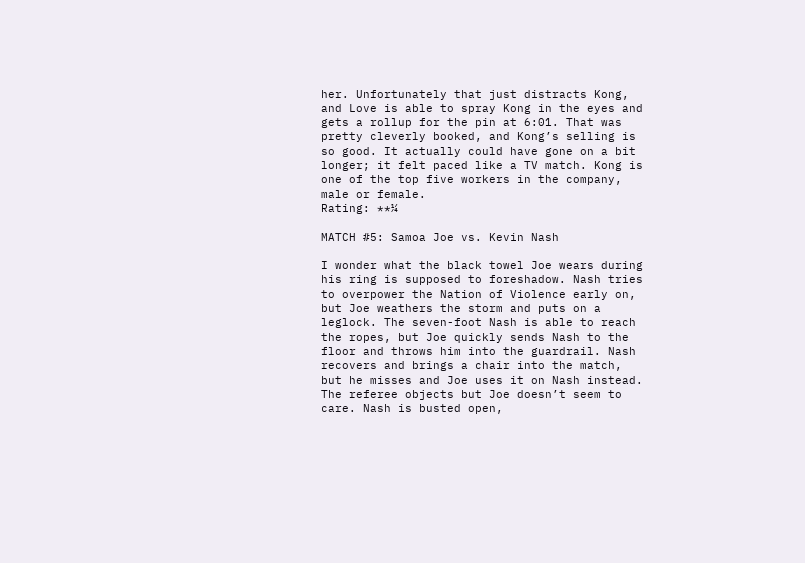her. Unfortunately that just distracts Kong, and Love is able to spray Kong in the eyes and gets a rollup for the pin at 6:01. That was pretty cleverly booked, and Kong’s selling is so good. It actually could have gone on a bit longer; it felt paced like a TV match. Kong is one of the top five workers in the company, male or female.
Rating: **¼

MATCH #5: Samoa Joe vs. Kevin Nash

I wonder what the black towel Joe wears during his ring is supposed to foreshadow. Nash tries to overpower the Nation of Violence early on, but Joe weathers the storm and puts on a leglock. The seven-foot Nash is able to reach the ropes, but Joe quickly sends Nash to the floor and throws him into the guardrail. Nash recovers and brings a chair into the match, but he misses and Joe uses it on Nash instead. The referee objects but Joe doesn’t seem to care. Nash is busted open,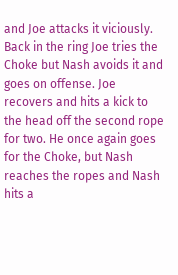and Joe attacks it viciously. Back in the ring Joe tries the Choke but Nash avoids it and goes on offense. Joe recovers and hits a kick to the head off the second rope for two. He once again goes for the Choke, but Nash reaches the ropes and Nash hits a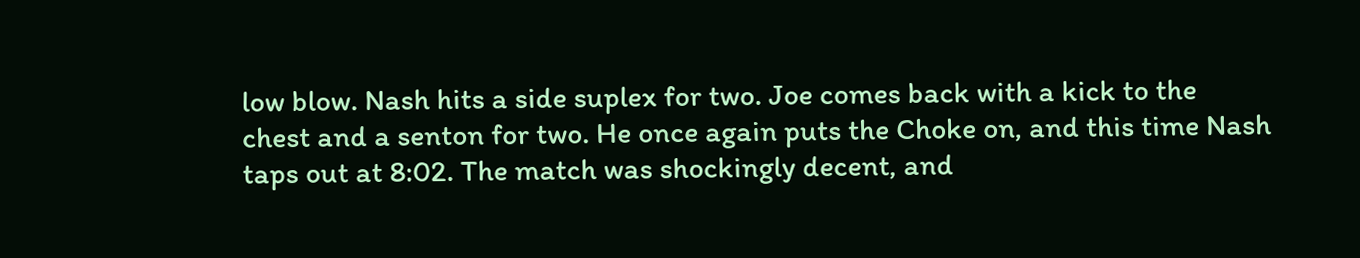low blow. Nash hits a side suplex for two. Joe comes back with a kick to the chest and a senton for two. He once again puts the Choke on, and this time Nash taps out at 8:02. The match was shockingly decent, and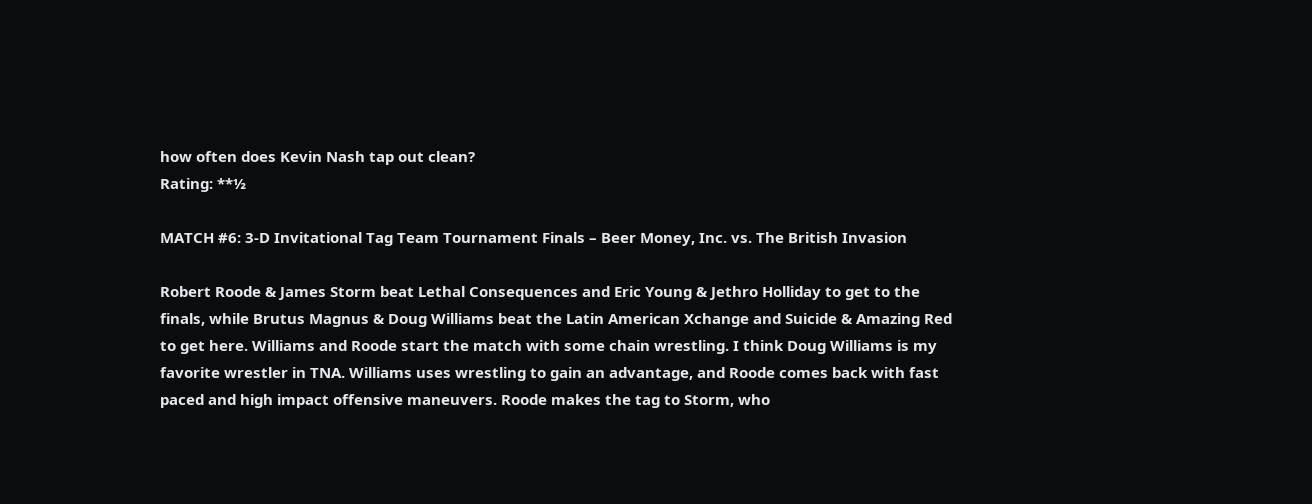how often does Kevin Nash tap out clean?
Rating: **½

MATCH #6: 3-D Invitational Tag Team Tournament Finals – Beer Money, Inc. vs. The British Invasion

Robert Roode & James Storm beat Lethal Consequences and Eric Young & Jethro Holliday to get to the finals, while Brutus Magnus & Doug Williams beat the Latin American Xchange and Suicide & Amazing Red to get here. Williams and Roode start the match with some chain wrestling. I think Doug Williams is my favorite wrestler in TNA. Williams uses wrestling to gain an advantage, and Roode comes back with fast paced and high impact offensive maneuvers. Roode makes the tag to Storm, who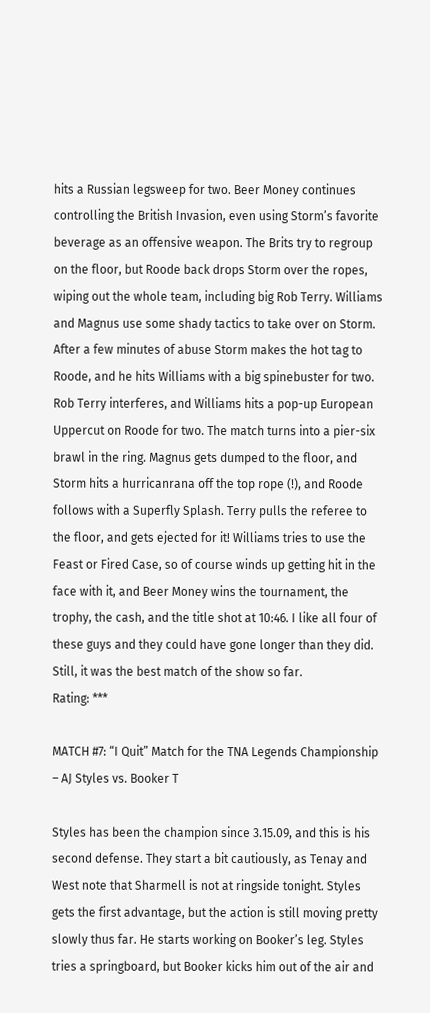hits a Russian legsweep for two. Beer Money continues controlling the British Invasion, even using Storm’s favorite beverage as an offensive weapon. The Brits try to regroup on the floor, but Roode back drops Storm over the ropes, wiping out the whole team, including big Rob Terry. Williams and Magnus use some shady tactics to take over on Storm. After a few minutes of abuse Storm makes the hot tag to Roode, and he hits Williams with a big spinebuster for two. Rob Terry interferes, and Williams hits a pop-up European Uppercut on Roode for two. The match turns into a pier-six brawl in the ring. Magnus gets dumped to the floor, and Storm hits a hurricanrana off the top rope (!), and Roode follows with a Superfly Splash. Terry pulls the referee to the floor, and gets ejected for it! Williams tries to use the Feast or Fired Case, so of course winds up getting hit in the face with it, and Beer Money wins the tournament, the trophy, the cash, and the title shot at 10:46. I like all four of these guys and they could have gone longer than they did. Still, it was the best match of the show so far.
Rating: ***

MATCH #7: “I Quit” Match for the TNA Legends Championship – AJ Styles vs. Booker T

Styles has been the champion since 3.15.09, and this is his second defense. They start a bit cautiously, as Tenay and West note that Sharmell is not at ringside tonight. Styles gets the first advantage, but the action is still moving pretty slowly thus far. He starts working on Booker’s leg. Styles tries a springboard, but Booker kicks him out of the air and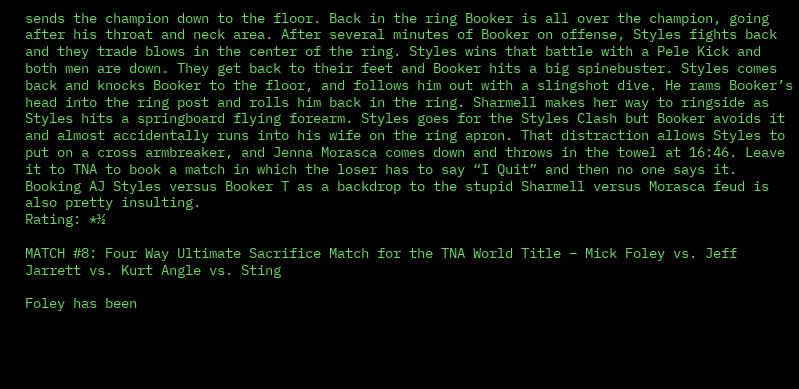sends the champion down to the floor. Back in the ring Booker is all over the champion, going after his throat and neck area. After several minutes of Booker on offense, Styles fights back and they trade blows in the center of the ring. Styles wins that battle with a Pele Kick and both men are down. They get back to their feet and Booker hits a big spinebuster. Styles comes back and knocks Booker to the floor, and follows him out with a slingshot dive. He rams Booker’s head into the ring post and rolls him back in the ring. Sharmell makes her way to ringside as Styles hits a springboard flying forearm. Styles goes for the Styles Clash but Booker avoids it and almost accidentally runs into his wife on the ring apron. That distraction allows Styles to put on a cross armbreaker, and Jenna Morasca comes down and throws in the towel at 16:46. Leave it to TNA to book a match in which the loser has to say “I Quit” and then no one says it. Booking AJ Styles versus Booker T as a backdrop to the stupid Sharmell versus Morasca feud is also pretty insulting.
Rating: *½

MATCH #8: Four Way Ultimate Sacrifice Match for the TNA World Title – Mick Foley vs. Jeff Jarrett vs. Kurt Angle vs. Sting

Foley has been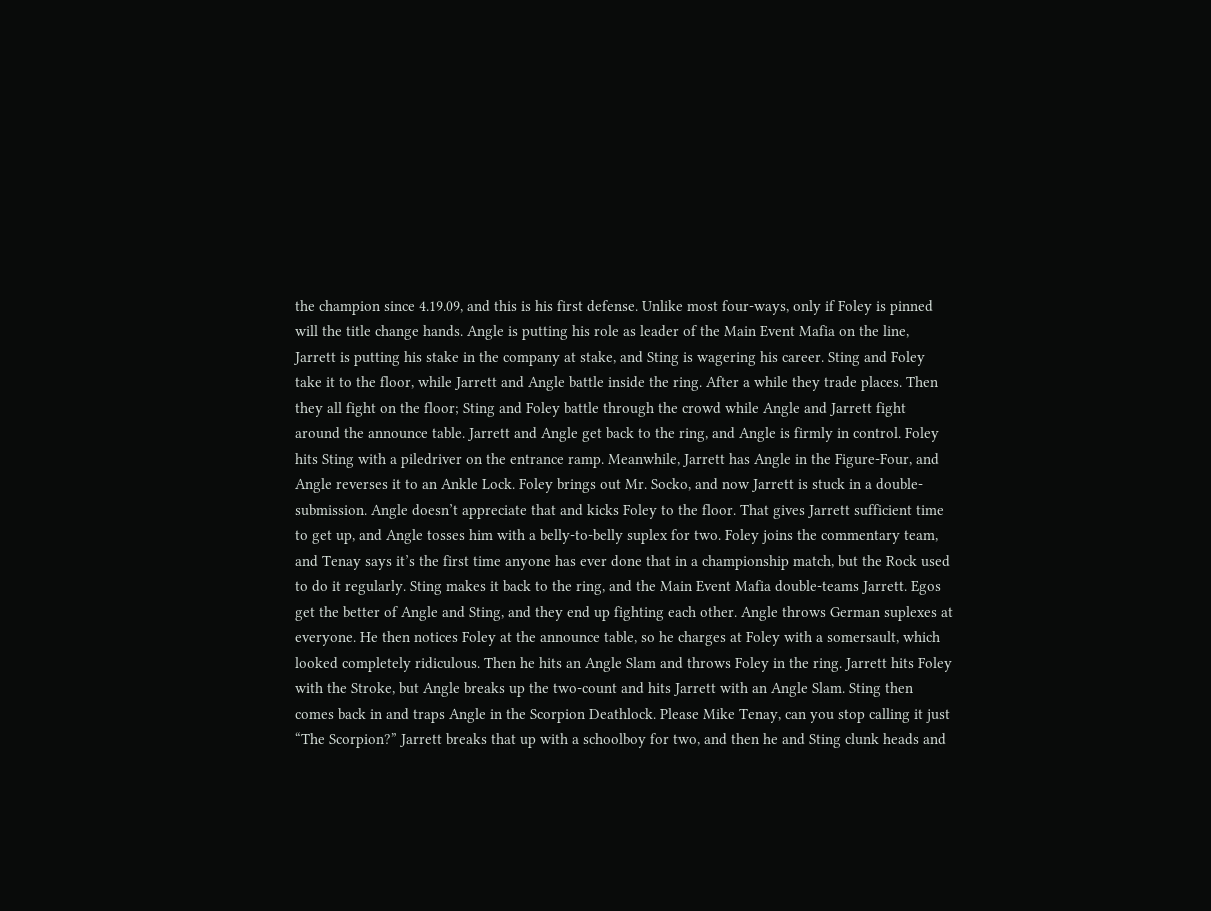the champion since 4.19.09, and this is his first defense. Unlike most four-ways, only if Foley is pinned will the title change hands. Angle is putting his role as leader of the Main Event Mafia on the line, Jarrett is putting his stake in the company at stake, and Sting is wagering his career. Sting and Foley take it to the floor, while Jarrett and Angle battle inside the ring. After a while they trade places. Then they all fight on the floor; Sting and Foley battle through the crowd while Angle and Jarrett fight around the announce table. Jarrett and Angle get back to the ring, and Angle is firmly in control. Foley hits Sting with a piledriver on the entrance ramp. Meanwhile, Jarrett has Angle in the Figure-Four, and Angle reverses it to an Ankle Lock. Foley brings out Mr. Socko, and now Jarrett is stuck in a double-submission. Angle doesn’t appreciate that and kicks Foley to the floor. That gives Jarrett sufficient time to get up, and Angle tosses him with a belly-to-belly suplex for two. Foley joins the commentary team, and Tenay says it’s the first time anyone has ever done that in a championship match, but the Rock used to do it regularly. Sting makes it back to the ring, and the Main Event Mafia double-teams Jarrett. Egos get the better of Angle and Sting, and they end up fighting each other. Angle throws German suplexes at everyone. He then notices Foley at the announce table, so he charges at Foley with a somersault, which looked completely ridiculous. Then he hits an Angle Slam and throws Foley in the ring. Jarrett hits Foley with the Stroke, but Angle breaks up the two-count and hits Jarrett with an Angle Slam. Sting then comes back in and traps Angle in the Scorpion Deathlock. Please Mike Tenay, can you stop calling it just “The Scorpion?” Jarrett breaks that up with a schoolboy for two, and then he and Sting clunk heads and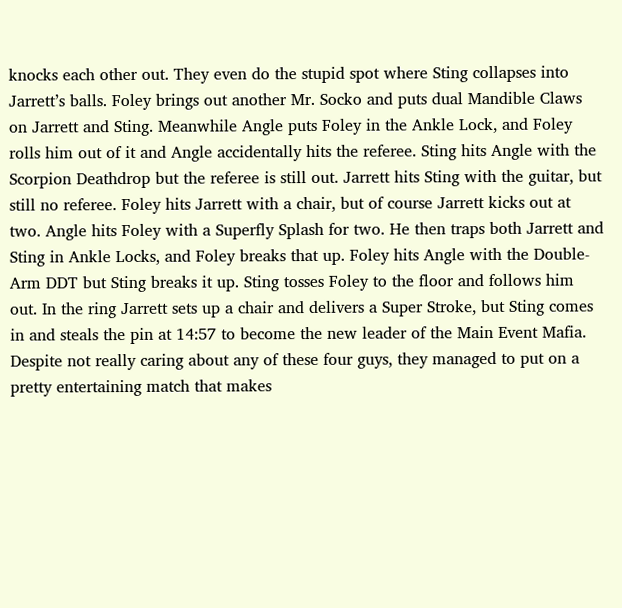knocks each other out. They even do the stupid spot where Sting collapses into Jarrett’s balls. Foley brings out another Mr. Socko and puts dual Mandible Claws on Jarrett and Sting. Meanwhile Angle puts Foley in the Ankle Lock, and Foley rolls him out of it and Angle accidentally hits the referee. Sting hits Angle with the Scorpion Deathdrop but the referee is still out. Jarrett hits Sting with the guitar, but still no referee. Foley hits Jarrett with a chair, but of course Jarrett kicks out at two. Angle hits Foley with a Superfly Splash for two. He then traps both Jarrett and Sting in Ankle Locks, and Foley breaks that up. Foley hits Angle with the Double-Arm DDT but Sting breaks it up. Sting tosses Foley to the floor and follows him out. In the ring Jarrett sets up a chair and delivers a Super Stroke, but Sting comes in and steals the pin at 14:57 to become the new leader of the Main Event Mafia. Despite not really caring about any of these four guys, they managed to put on a pretty entertaining match that makes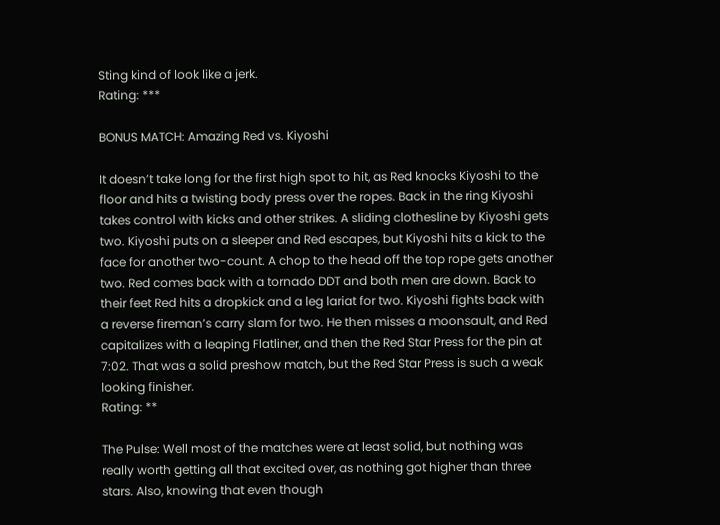Sting kind of look like a jerk.
Rating: ***

BONUS MATCH: Amazing Red vs. Kiyoshi

It doesn’t take long for the first high spot to hit, as Red knocks Kiyoshi to the floor and hits a twisting body press over the ropes. Back in the ring Kiyoshi takes control with kicks and other strikes. A sliding clothesline by Kiyoshi gets two. Kiyoshi puts on a sleeper and Red escapes, but Kiyoshi hits a kick to the face for another two-count. A chop to the head off the top rope gets another two. Red comes back with a tornado DDT and both men are down. Back to their feet Red hits a dropkick and a leg lariat for two. Kiyoshi fights back with a reverse fireman’s carry slam for two. He then misses a moonsault, and Red capitalizes with a leaping Flatliner, and then the Red Star Press for the pin at 7:02. That was a solid preshow match, but the Red Star Press is such a weak looking finisher.
Rating: **

The Pulse: Well most of the matches were at least solid, but nothing was really worth getting all that excited over, as nothing got higher than three stars. Also, knowing that even though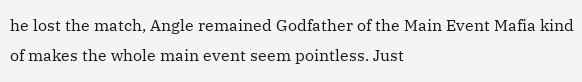he lost the match, Angle remained Godfather of the Main Event Mafia kind of makes the whole main event seem pointless. Just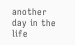another day in the life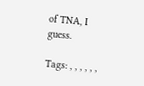of TNA, I guess.

Tags: , , , , , ,